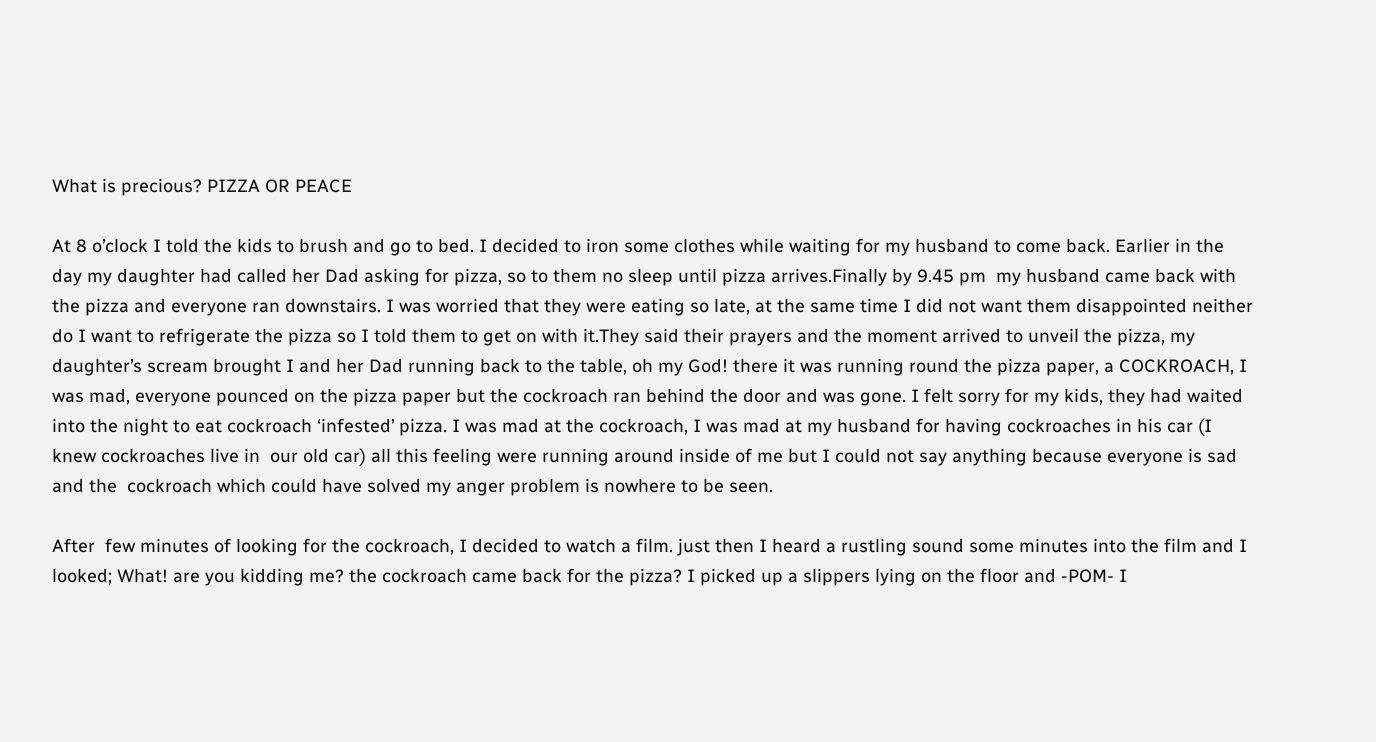What is precious? PIZZA OR PEACE

At 8 o’clock I told the kids to brush and go to bed. I decided to iron some clothes while waiting for my husband to come back. Earlier in the day my daughter had called her Dad asking for pizza, so to them no sleep until pizza arrives.Finally by 9.45 pm  my husband came back with the pizza and everyone ran downstairs. I was worried that they were eating so late, at the same time I did not want them disappointed neither do I want to refrigerate the pizza so I told them to get on with it.They said their prayers and the moment arrived to unveil the pizza, my daughter’s scream brought I and her Dad running back to the table, oh my God! there it was running round the pizza paper, a COCKROACH, I was mad, everyone pounced on the pizza paper but the cockroach ran behind the door and was gone. I felt sorry for my kids, they had waited into the night to eat cockroach ‘infested’ pizza. I was mad at the cockroach, I was mad at my husband for having cockroaches in his car (I knew cockroaches live in  our old car) all this feeling were running around inside of me but I could not say anything because everyone is sad and the  cockroach which could have solved my anger problem is nowhere to be seen.

After  few minutes of looking for the cockroach, I decided to watch a film. just then I heard a rustling sound some minutes into the film and I looked; What! are you kidding me? the cockroach came back for the pizza? I picked up a slippers lying on the floor and -POM- I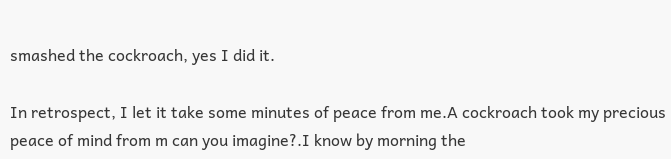smashed the cockroach, yes I did it.

In retrospect, I let it take some minutes of peace from me.A cockroach took my precious peace of mind from m can you imagine?.I know by morning the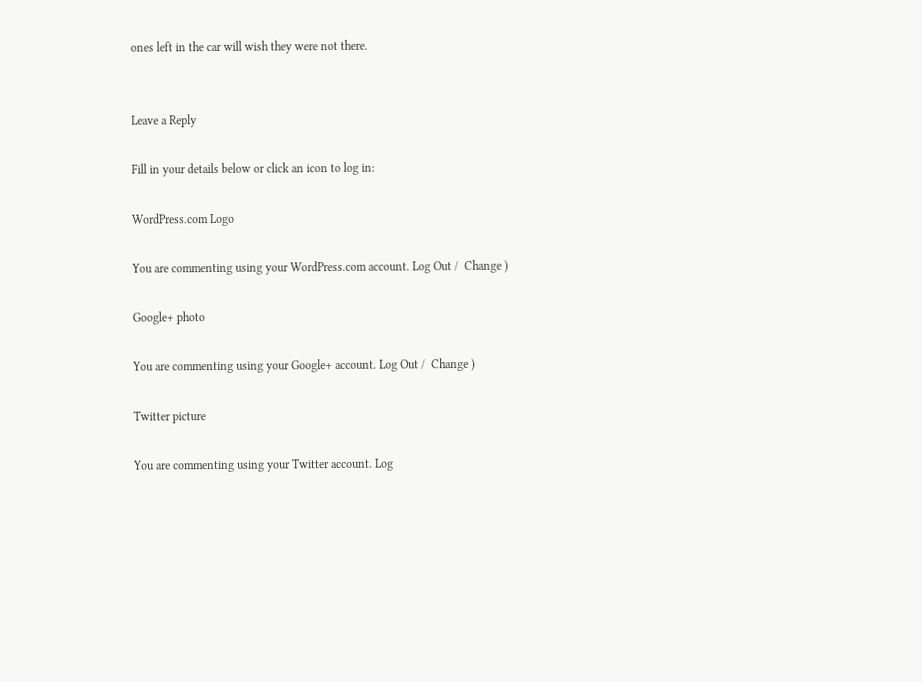ones left in the car will wish they were not there.


Leave a Reply

Fill in your details below or click an icon to log in:

WordPress.com Logo

You are commenting using your WordPress.com account. Log Out /  Change )

Google+ photo

You are commenting using your Google+ account. Log Out /  Change )

Twitter picture

You are commenting using your Twitter account. Log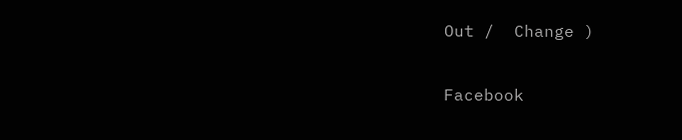Out /  Change )

Facebook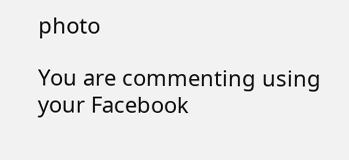photo

You are commenting using your Facebook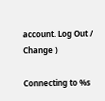account. Log Out /  Change )

Connecting to %s